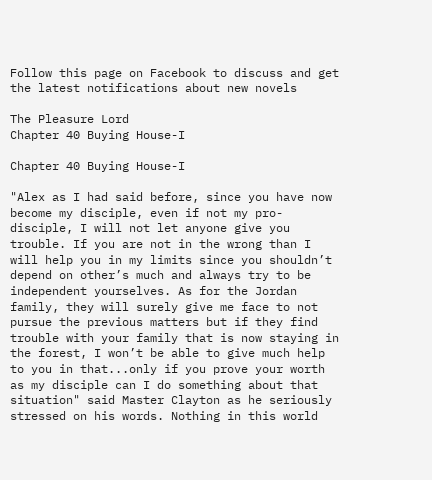Follow this page on Facebook to discuss and get the latest notifications about new novels

The Pleasure Lord
Chapter 40 Buying House-I

Chapter 40 Buying House-I

"Alex as I had said before, since you have now become my disciple, even if not my pro-disciple, I will not let anyone give you trouble. If you are not in the wrong than I will help you in my limits since you shouldn’t depend on other’s much and always try to be independent yourselves. As for the Jordan family, they will surely give me face to not pursue the previous matters but if they find trouble with your family that is now staying in the forest, I won’t be able to give much help to you in that...only if you prove your worth as my disciple can I do something about that situation" said Master Clayton as he seriously stressed on his words. Nothing in this world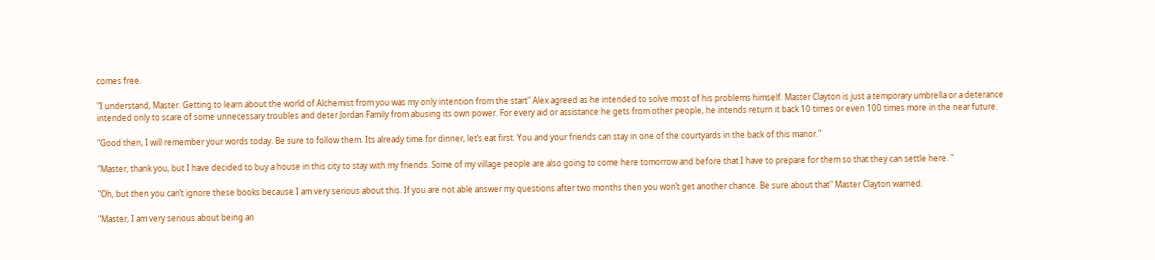comes free.

"I understand, Master. Getting to learn about the world of Alchemist from you was my only intention from the start" Alex agreed as he intended to solve most of his problems himself. Master Clayton is just a temporary umbrella or a deterance intended only to scare of some unnecessary troubles and deter Jordan Family from abusing its own power. For every aid or assistance he gets from other people, he intends return it back 10 times or even 100 times more in the near future.

"Good then, I will remember your words today. Be sure to follow them. Its already time for dinner, let’s eat first. You and your friends can stay in one of the courtyards in the back of this manor."

"Master, thank you, but I have decided to buy a house in this city to stay with my friends. Some of my village people are also going to come here tomorrow and before that I have to prepare for them so that they can settle here. "

"Oh, but then you can’t ignore these books because I am very serious about this. If you are not able answer my questions after two months then you won’t get another chance. Be sure about that" Master Clayton warned.

"Master, I am very serious about being an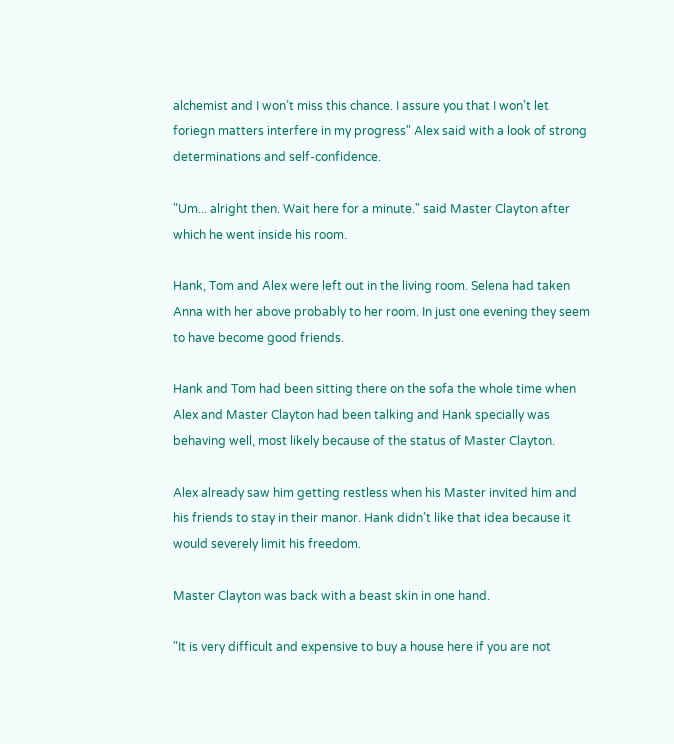alchemist and I won’t miss this chance. I assure you that I won’t let foriegn matters interfere in my progress" Alex said with a look of strong determinations and self-confidence.

"Um... alright then. Wait here for a minute." said Master Clayton after which he went inside his room.

Hank, Tom and Alex were left out in the living room. Selena had taken Anna with her above probably to her room. In just one evening they seem to have become good friends.

Hank and Tom had been sitting there on the sofa the whole time when Alex and Master Clayton had been talking and Hank specially was behaving well, most likely because of the status of Master Clayton.

Alex already saw him getting restless when his Master invited him and his friends to stay in their manor. Hank didn’t like that idea because it would severely limit his freedom.

Master Clayton was back with a beast skin in one hand.

"It is very difficult and expensive to buy a house here if you are not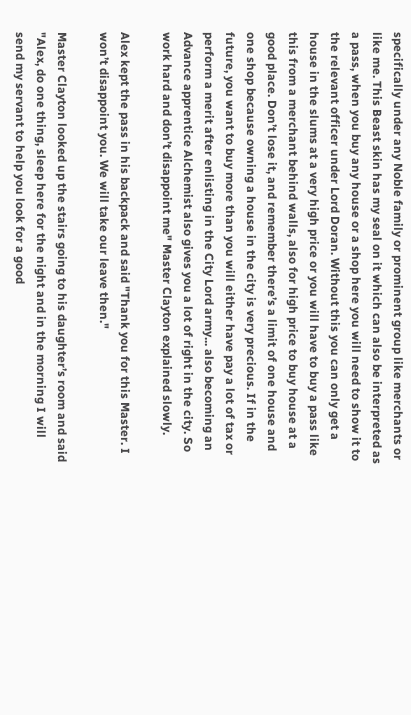specifically under any Noble family or prominent group like merchants or like me. This Beast skin has my seal on it which can also be interpreted as a pass, when you buy any house or a shop here you will need to show it to the relevant officer under Lord Doran. Without this you can only get a house in the slums at a very high price or you will have to buy a pass like this from a merchant behind walls, also for high price to buy house at a good place. Don’t lose it, and remember there’s a limit of one house and one shop because owning a house in the city is very precious. If in the future, you want to buy more than you will either have pay a lot of tax or perform a merit after enlisting in the City Lord army... also becoming an Advance apprentice Alchemist also gives you a lot of right in the city. So work hard and don’t disappoint me" Master Clayton explained slowly.

Alex kept the pass in his backpack and said "Thank you for this Master. I won’t disappoint you. We will take our leave then."

Master Clayton looked up the stairs going to his daughter’s room and said "Alex, do one thing, sleep here for the night and in the morning I will send my servant to help you look for a good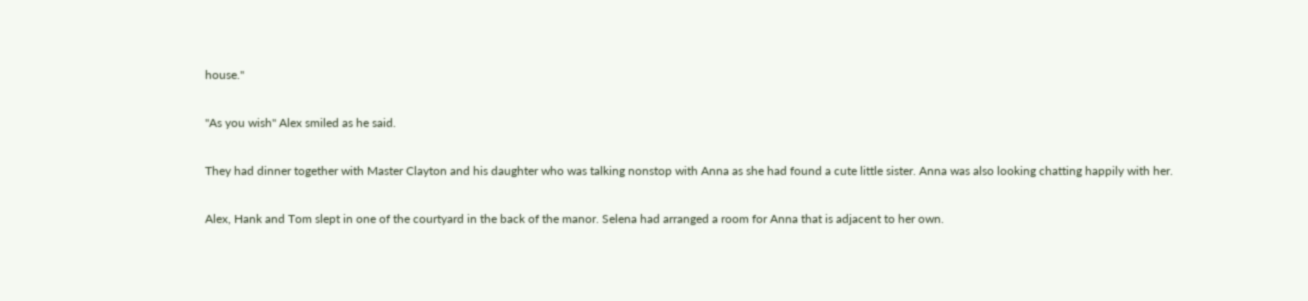house."

"As you wish" Alex smiled as he said.

They had dinner together with Master Clayton and his daughter who was talking nonstop with Anna as she had found a cute little sister. Anna was also looking chatting happily with her.

Alex, Hank and Tom slept in one of the courtyard in the back of the manor. Selena had arranged a room for Anna that is adjacent to her own.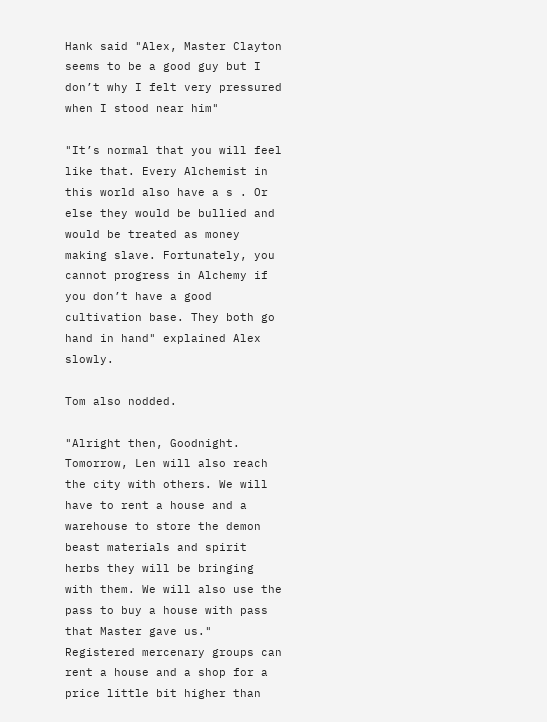Hank said "Alex, Master Clayton seems to be a good guy but I don’t why I felt very pressured when I stood near him"

"It’s normal that you will feel like that. Every Alchemist in this world also have a s . Or else they would be bullied and would be treated as money making slave. Fortunately, you cannot progress in Alchemy if you don’t have a good cultivation base. They both go hand in hand" explained Alex slowly.

Tom also nodded.

"Alright then, Goodnight. Tomorrow, Len will also reach the city with others. We will have to rent a house and a warehouse to store the demon beast materials and spirit herbs they will be bringing with them. We will also use the pass to buy a house with pass that Master gave us." Registered mercenary groups can rent a house and a shop for a price little bit higher than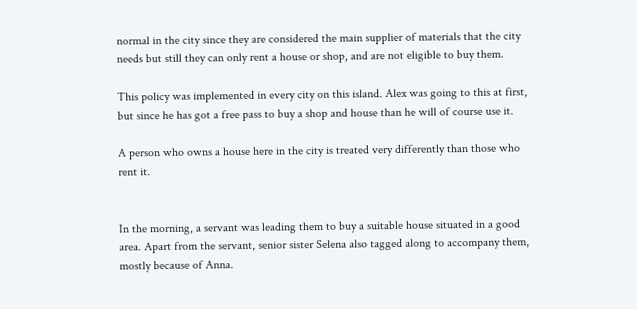normal in the city since they are considered the main supplier of materials that the city needs but still they can only rent a house or shop, and are not eligible to buy them.

This policy was implemented in every city on this island. Alex was going to this at first, but since he has got a free pass to buy a shop and house than he will of course use it.

A person who owns a house here in the city is treated very differently than those who rent it.


In the morning, a servant was leading them to buy a suitable house situated in a good area. Apart from the servant, senior sister Selena also tagged along to accompany them, mostly because of Anna.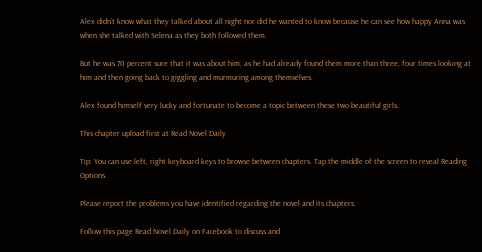Alex didn’t know what they talked about all night nor did he wanted to know because he can see how happy Anna was when she talked with Selena as they both followed them.

But he was 70 percent sure that it was about him, as he had already found them more than three, four times looking at him and then going back to giggling and murmuring among themselves.

Alex found himself very lucky and fortunate to become a topic between these two beautiful girls.

This chapter upload first at Read Novel Daily

Tip: You can use left, right keyboard keys to browse between chapters. Tap the middle of the screen to reveal Reading Options.

Please report the problems you have identified regarding the novel and its chapters.

Follow this page Read Novel Daily on Facebook to discuss and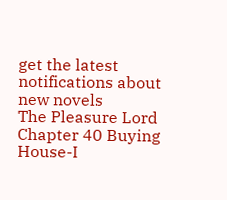get the latest notifications about new novels
The Pleasure Lord Chapter 40 Buying House-I